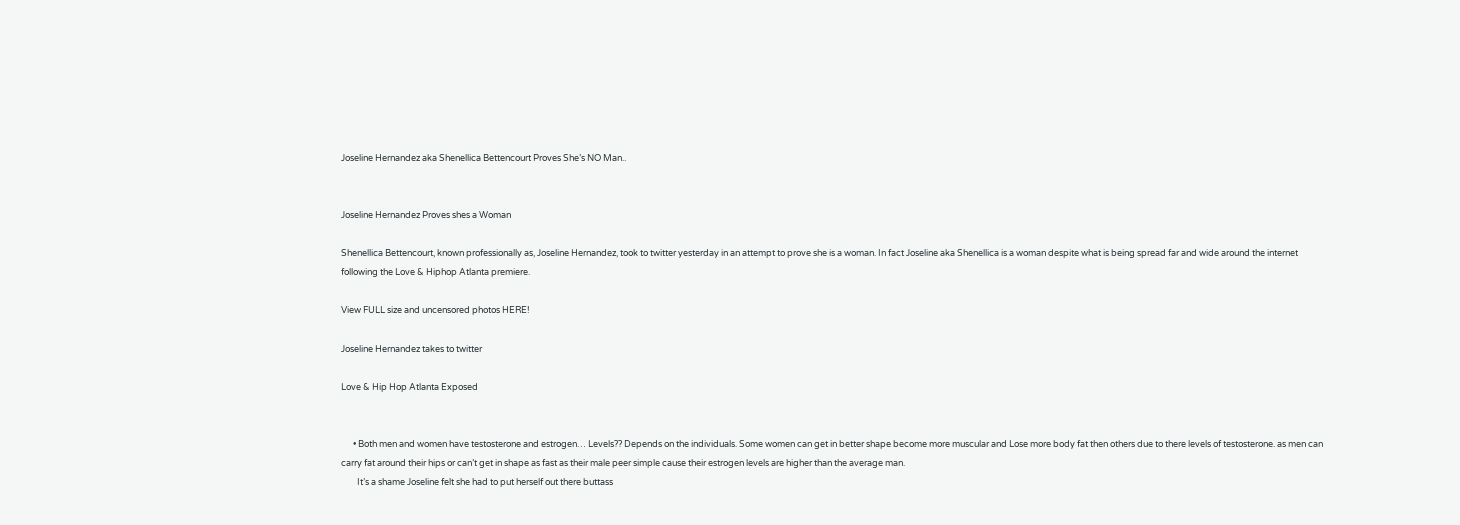Joseline Hernandez aka Shenellica Bettencourt Proves She’s NO Man..


Joseline Hernandez Proves shes a Woman

Shenellica Bettencourt, known professionally as, Joseline Hernandez, took to twitter yesterday in an attempt to prove she is a woman. In fact Joseline aka Shenellica is a woman despite what is being spread far and wide around the internet following the Love & Hiphop Atlanta premiere.

View FULL size and uncensored photos HERE!

Joseline Hernandez takes to twitter

Love & Hip Hop Atlanta Exposed


      • Both men and women have testosterone and estrogen… Levels?? Depends on the individuals. Some women can get in better shape become more muscular and Lose more body fat then others due to there levels of testosterone. as men can carry fat around their hips or can’t get in shape as fast as their male peer simple cause their estrogen levels are higher than the average man.
        It’s a shame Joseline felt she had to put herself out there buttass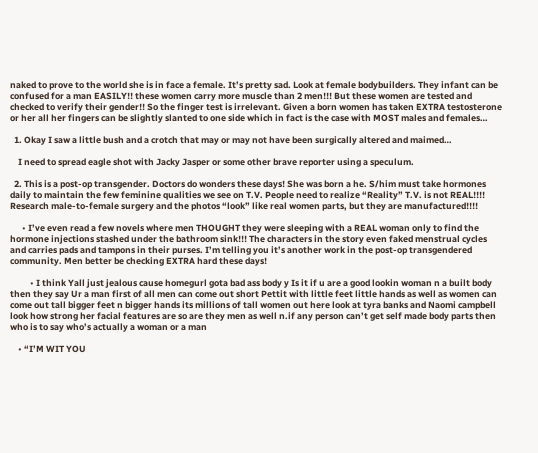naked to prove to the world she is in face a female. It’s pretty sad. Look at female bodybuilders. They infant can be confused for a man EASILY!! these women carry more muscle than 2 men!!! But these women are tested and checked to verify their gender!! So the finger test is irrelevant. Given a born women has taken EXTRA testosterone or her all her fingers can be slightly slanted to one side which in fact is the case with MOST males and females…

  1. Okay I saw a little bush and a crotch that may or may not have been surgically altered and maimed…

    I need to spread eagle shot with Jacky Jasper or some other brave reporter using a speculum.

  2. This is a post-op transgender. Doctors do wonders these days! She was born a he. S/him must take hormones daily to maintain the few feminine qualities we see on T.V. People need to realize “Reality” T.V. is not REAL!!!! Research male-to-female surgery and the photos “look” like real women parts, but they are manufactured!!!!

      • I’ve even read a few novels where men THOUGHT they were sleeping with a REAL woman only to find the hormone injections stashed under the bathroom sink!!! The characters in the story even faked menstrual cycles and carries pads and tampons in their purses. I’m telling you it’s another work in the post-op transgendered community. Men better be checking EXTRA hard these days!

          • I think Yall just jealous cause homegurl gota bad ass body y Is it if u are a good lookin woman n a built body then they say Ur a man first of all men can come out short Pettit with little feet little hands as well as women can come out tall bigger feet n bigger hands its millions of tall women out here look at tyra banks and Naomi campbell look how strong her facial features are so are they men as well n.if any person can’t get self made body parts then who is to say who’s actually a woman or a man

    • “I’M WIT YOU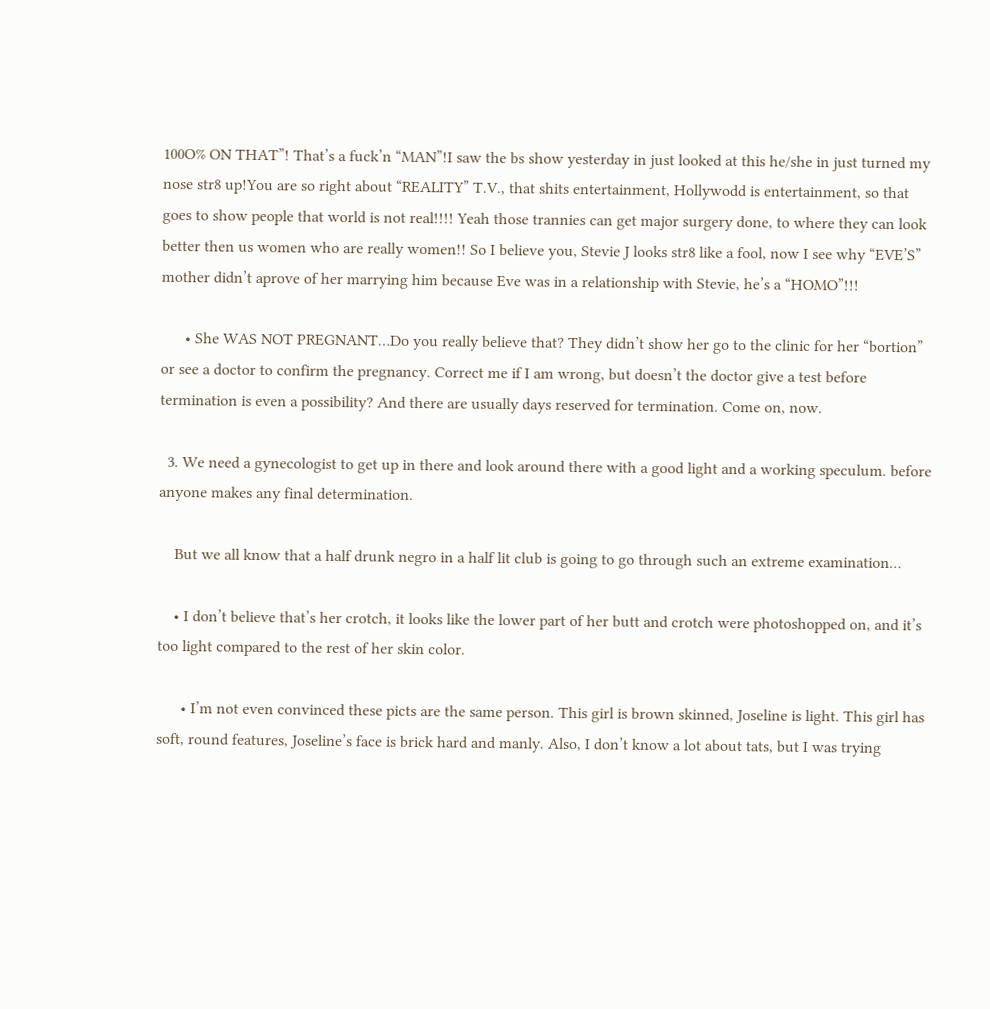100O% ON THAT”! That’s a fuck’n “MAN”!I saw the bs show yesterday in just looked at this he/she in just turned my nose str8 up!You are so right about “REALITY” T.V., that shits entertainment, Hollywodd is entertainment, so that goes to show people that world is not real!!!! Yeah those trannies can get major surgery done, to where they can look better then us women who are really women!! So I believe you, Stevie J looks str8 like a fool, now I see why “EVE’S” mother didn’t aprove of her marrying him because Eve was in a relationship with Stevie, he’s a “HOMO”!!!

      • She WAS NOT PREGNANT…Do you really believe that? They didn’t show her go to the clinic for her “bortion” or see a doctor to confirm the pregnancy. Correct me if I am wrong, but doesn’t the doctor give a test before termination is even a possibility? And there are usually days reserved for termination. Come on, now.

  3. We need a gynecologist to get up in there and look around there with a good light and a working speculum. before anyone makes any final determination.

    But we all know that a half drunk negro in a half lit club is going to go through such an extreme examination…

    • I don’t believe that’s her crotch, it looks like the lower part of her butt and crotch were photoshopped on, and it’s too light compared to the rest of her skin color.

      • I’m not even convinced these picts are the same person. This girl is brown skinned, Joseline is light. This girl has soft, round features, Joseline’s face is brick hard and manly. Also, I don’t know a lot about tats, but I was trying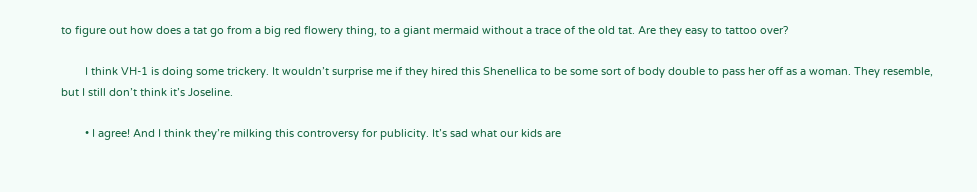to figure out how does a tat go from a big red flowery thing, to a giant mermaid without a trace of the old tat. Are they easy to tattoo over?

        I think VH-1 is doing some trickery. It wouldn’t surprise me if they hired this Shenellica to be some sort of body double to pass her off as a woman. They resemble, but I still don’t think it’s Joseline.

        • I agree! And I think they’re milking this controversy for publicity. It’s sad what our kids are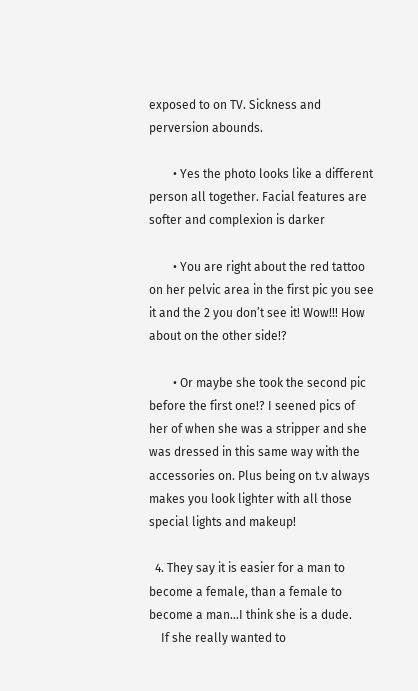exposed to on TV. Sickness and perversion abounds.

        • Yes the photo looks like a different person all together. Facial features are softer and complexion is darker

        • You are right about the red tattoo on her pelvic area in the first pic you see it and the 2 you don’t see it! Wow!!! How about on the other side!?

        • Or maybe she took the second pic before the first one!? I seened pics of her of when she was a stripper and she was dressed in this same way with the accessories on. Plus being on t.v always makes you look lighter with all those special lights and makeup!

  4. They say it is easier for a man to become a female, than a female to become a man…I think she is a dude.
    If she really wanted to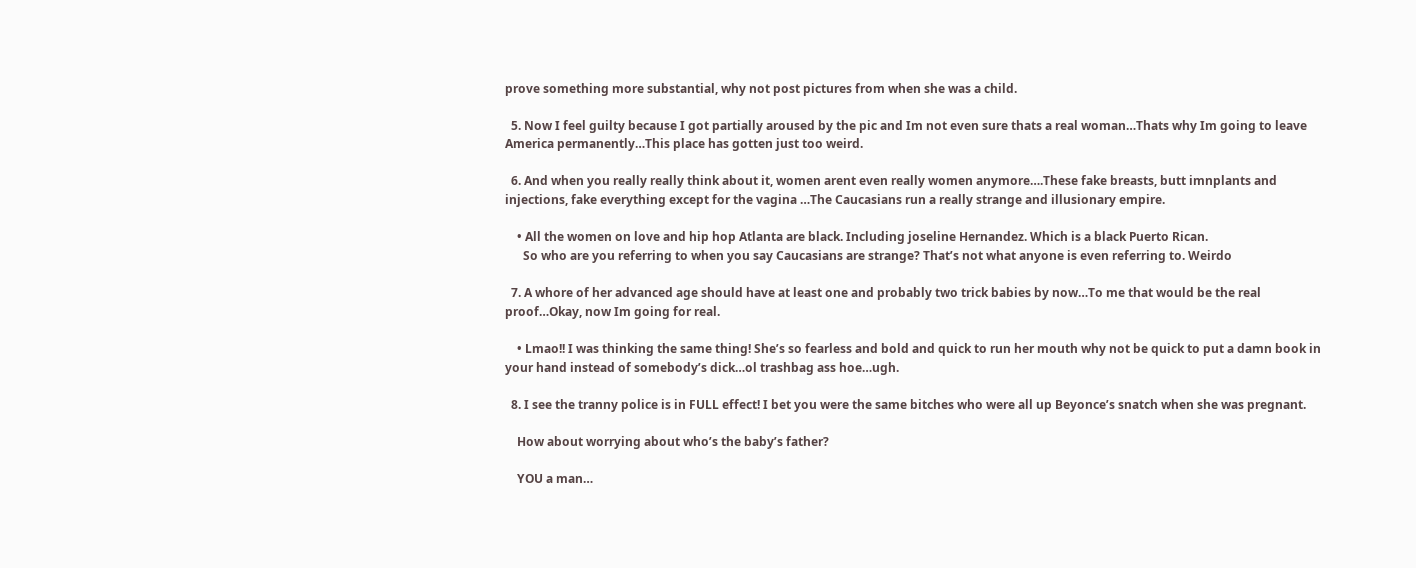prove something more substantial, why not post pictures from when she was a child.

  5. Now I feel guilty because I got partially aroused by the pic and Im not even sure thats a real woman…Thats why Im going to leave America permanently…This place has gotten just too weird.

  6. And when you really really think about it, women arent even really women anymore….These fake breasts, butt imnplants and injections, fake everything except for the vagina …The Caucasians run a really strange and illusionary empire.

    • All the women on love and hip hop Atlanta are black. Including joseline Hernandez. Which is a black Puerto Rican.
      So who are you referring to when you say Caucasians are strange? That’s not what anyone is even referring to. Weirdo

  7. A whore of her advanced age should have at least one and probably two trick babies by now…To me that would be the real proof…Okay, now Im going for real.

    • Lmao!! I was thinking the same thing! She’s so fearless and bold and quick to run her mouth why not be quick to put a damn book in your hand instead of somebody’s dick…ol trashbag ass hoe…ugh.

  8. I see the tranny police is in FULL effect! I bet you were the same bitches who were all up Beyonce’s snatch when she was pregnant.

    How about worrying about who’s the baby’s father?

    YOU a man…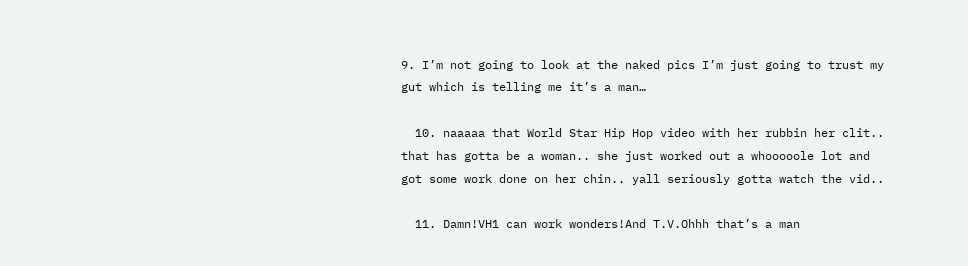9. I’m not going to look at the naked pics I’m just going to trust my gut which is telling me it’s a man…

  10. naaaaa that World Star Hip Hop video with her rubbin her clit.. that has gotta be a woman.. she just worked out a whooooole lot and got some work done on her chin.. yall seriously gotta watch the vid..

  11. Damn!VH1 can work wonders!And T.V.Ohhh that’s a man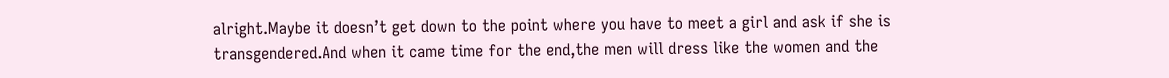alright.Maybe it doesn’t get down to the point where you have to meet a girl and ask if she is transgendered.And when it came time for the end,the men will dress like the women and the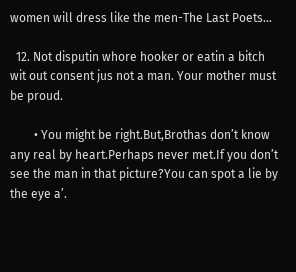women will dress like the men-The Last Poets…

  12. Not disputin whore hooker or eatin a bitch wit out consent jus not a man. Your mother must be proud.

        • You might be right.But,Brothas don’t know any real by heart.Perhaps never met.If you don’t see the man in that picture?You can spot a lie by the eye a’.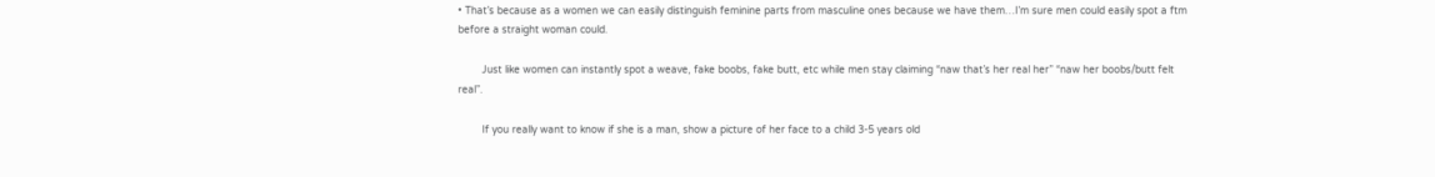• That’s because as a women we can easily distinguish feminine parts from masculine ones because we have them…I’m sure men could easily spot a ftm before a straight woman could.

        Just like women can instantly spot a weave, fake boobs, fake butt, etc while men stay claiming “naw that’s her real her” “naw her boobs/butt felt real”.

        If you really want to know if she is a man, show a picture of her face to a child 3-5 years old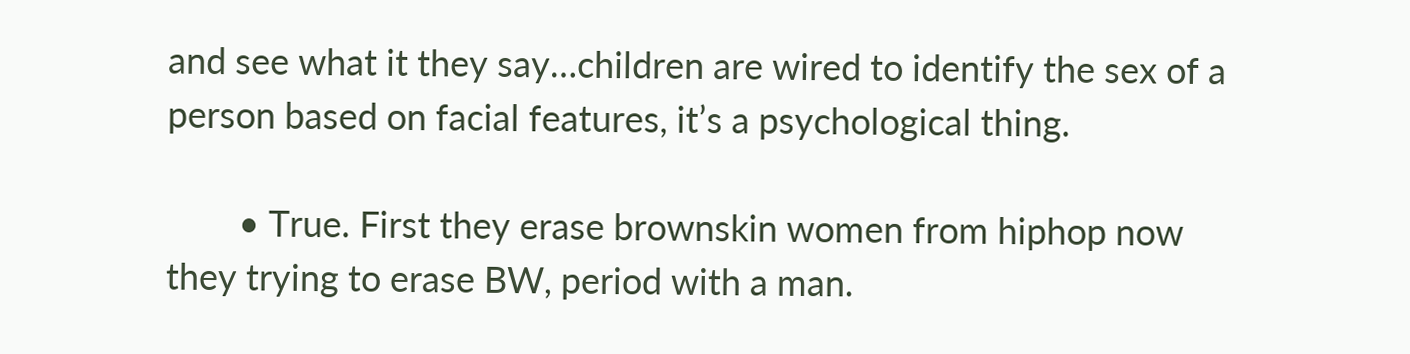and see what it they say…children are wired to identify the sex of a person based on facial features, it’s a psychological thing.

        • True. First they erase brownskin women from hiphop now they trying to erase BW, period with a man.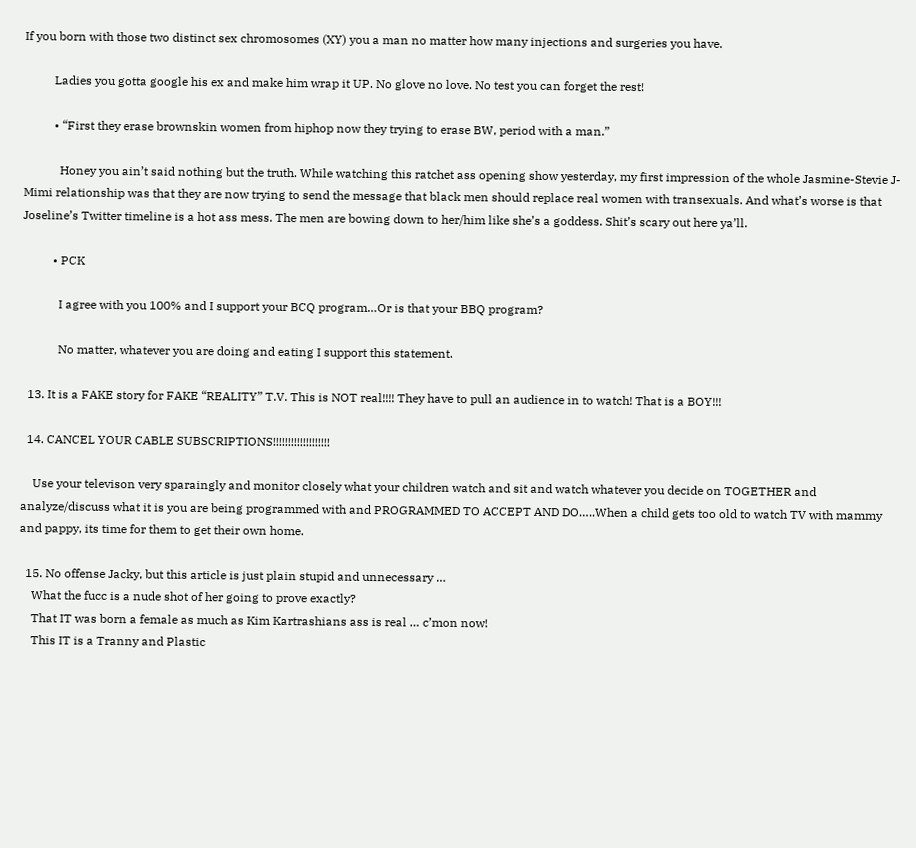If you born with those two distinct sex chromosomes (XY) you a man no matter how many injections and surgeries you have.

          Ladies you gotta google his ex and make him wrap it UP. No glove no love. No test you can forget the rest!

          • “First they erase brownskin women from hiphop now they trying to erase BW, period with a man.”

            Honey you ain’t said nothing but the truth. While watching this ratchet ass opening show yesterday, my first impression of the whole Jasmine-Stevie J-Mimi relationship was that they are now trying to send the message that black men should replace real women with transexuals. And what’s worse is that Joseline’s Twitter timeline is a hot ass mess. The men are bowing down to her/him like she’s a goddess. Shit’s scary out here ya’ll.

          • PCK

            I agree with you 100% and I support your BCQ program…Or is that your BBQ program?

            No matter, whatever you are doing and eating I support this statement.

  13. It is a FAKE story for FAKE “REALITY” T.V. This is NOT real!!!! They have to pull an audience in to watch! That is a BOY!!!

  14. CANCEL YOUR CABLE SUBSCRIPTIONS!!!!!!!!!!!!!!!!!!!

    Use your televison very sparaingly and monitor closely what your children watch and sit and watch whatever you decide on TOGETHER and analyze/discuss what it is you are being programmed with and PROGRAMMED TO ACCEPT AND DO…..When a child gets too old to watch TV with mammy and pappy, its time for them to get their own home.

  15. No offense Jacky, but this article is just plain stupid and unnecessary …
    What the fucc is a nude shot of her going to prove exactly?
    That IT was born a female as much as Kim Kartrashians ass is real … c’mon now!
    This IT is a Tranny and Plastic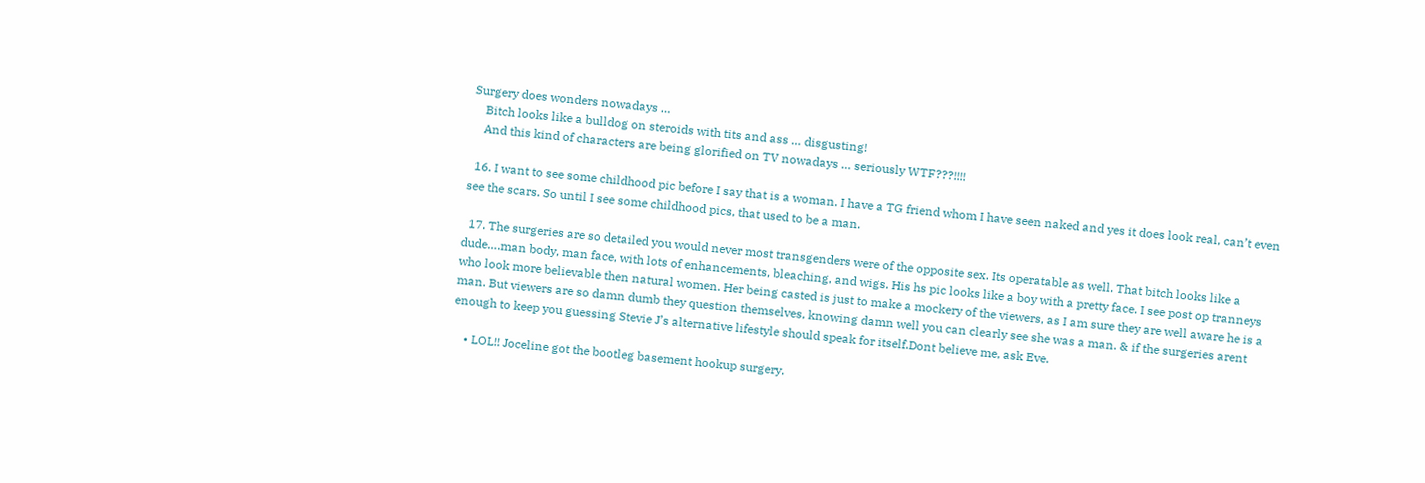Surgery does wonders nowadays …
    Bitch looks like a bulldog on steroids with tits and ass … disgusting!
    And this kind of characters are being glorified on TV nowadays … seriously WTF???!!!!

  16. I want to see some childhood pic before I say that is a woman. I have a TG friend whom I have seen naked and yes it does look real, can’t even see the scars. So until I see some childhood pics, that used to be a man.

  17. The surgeries are so detailed you would never most transgenders were of the opposite sex. Its operatable as well. That bitch looks like a dude….man body, man face, with lots of enhancements, bleaching, and wigs. His hs pic looks like a boy with a pretty face. I see post op tranneys who look more believable then natural women. Her being casted is just to make a mockery of the viewers, as I am sure they are well aware he is a man. But viewers are so damn dumb they question themselves, knowing damn well you can clearly see she was a man. & if the surgeries arent enough to keep you guessing Stevie J’s alternative lifestyle should speak for itself.Dont believe me, ask Eve.

    • LOL!! Joceline got the bootleg basement hookup surgery.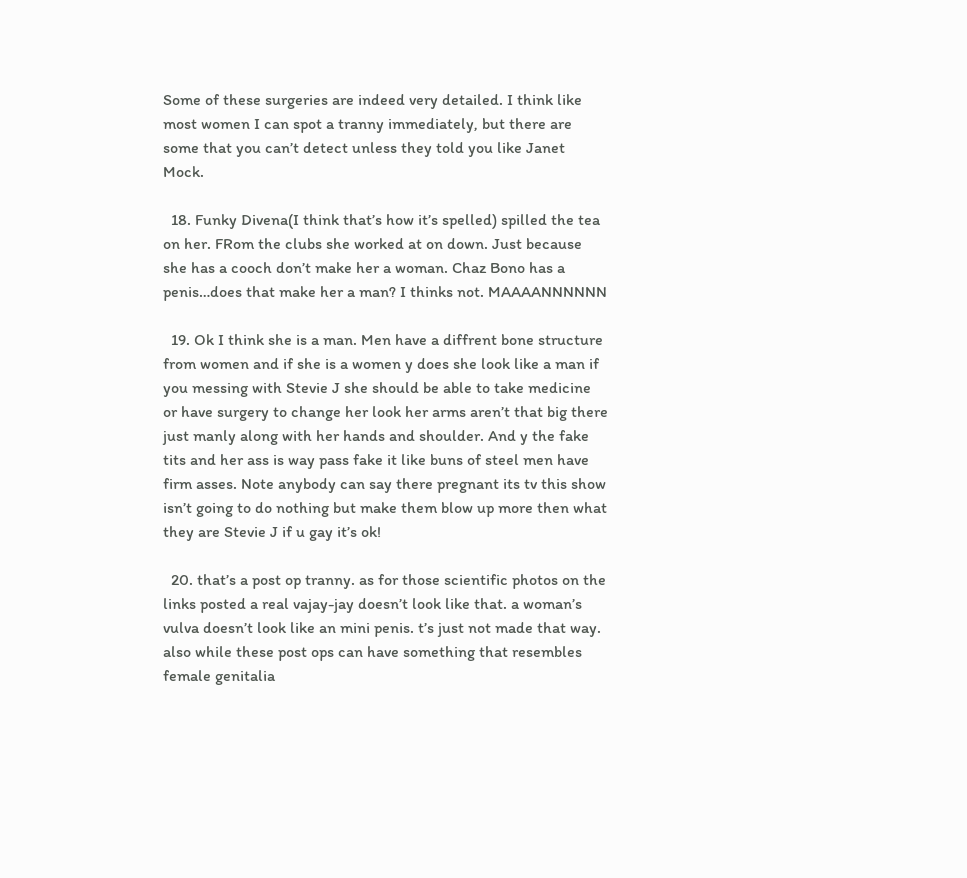Some of these surgeries are indeed very detailed. I think like most women I can spot a tranny immediately, but there are some that you can’t detect unless they told you like Janet Mock.

  18. Funky Divena(I think that’s how it’s spelled) spilled the tea on her. FRom the clubs she worked at on down. Just because she has a cooch don’t make her a woman. Chaz Bono has a penis…does that make her a man? I thinks not. MAAAANNNNNN

  19. Ok I think she is a man. Men have a diffrent bone structure from women and if she is a women y does she look like a man if you messing with Stevie J she should be able to take medicine or have surgery to change her look her arms aren’t that big there just manly along with her hands and shoulder. And y the fake tits and her ass is way pass fake it like buns of steel men have firm asses. Note anybody can say there pregnant its tv this show isn’t going to do nothing but make them blow up more then what they are Stevie J if u gay it’s ok!

  20. that’s a post op tranny. as for those scientific photos on the links posted a real vajay-jay doesn’t look like that. a woman’s vulva doesn’t look like an mini penis. t’s just not made that way. also while these post ops can have something that resembles female genitalia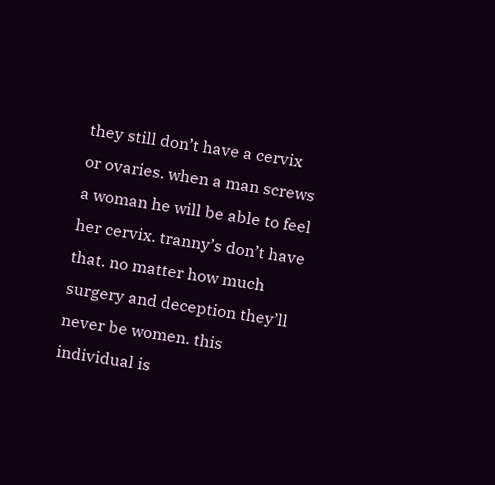they still don’t have a cervix or ovaries. when a man screws a woman he will be able to feel her cervix. tranny’s don’t have that. no matter how much surgery and deception they’ll never be women. this individual is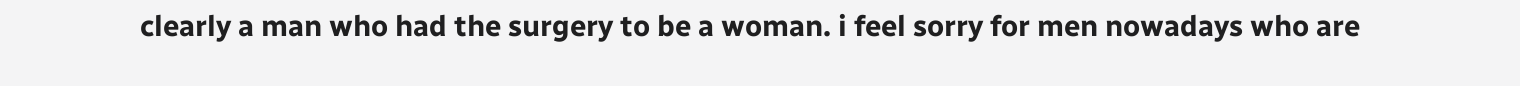clearly a man who had the surgery to be a woman. i feel sorry for men nowadays who are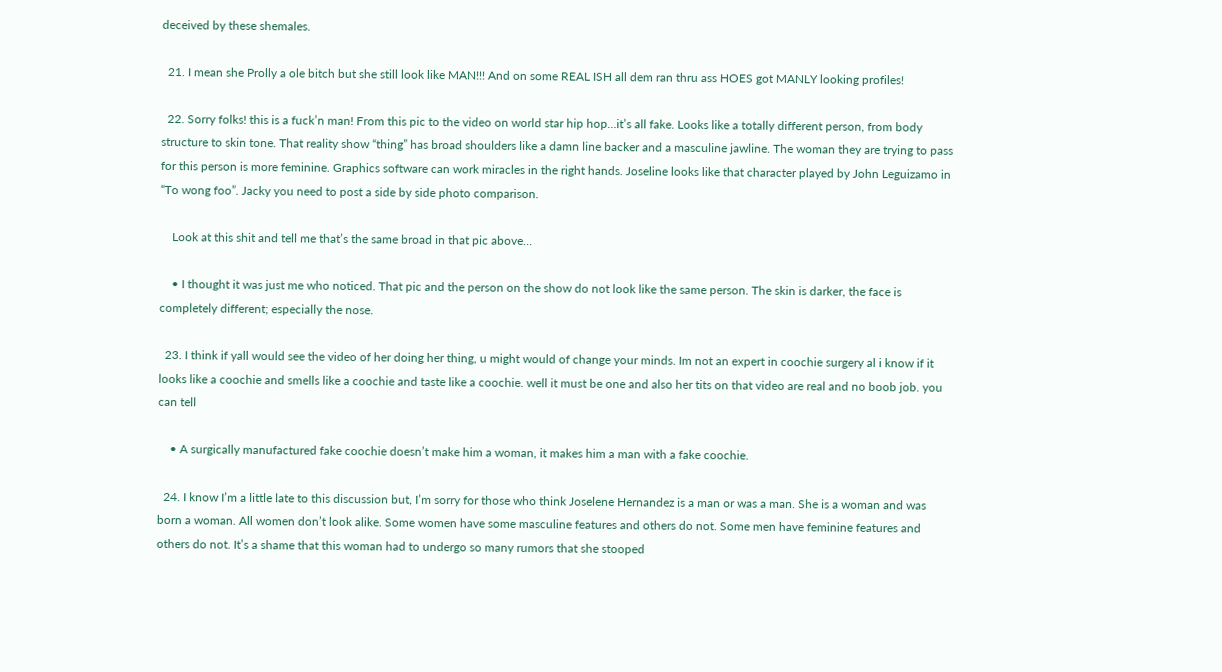deceived by these shemales.

  21. I mean she Prolly a ole bitch but she still look like MAN!!! And on some REAL ISH all dem ran thru ass HOES got MANLY looking profiles!

  22. Sorry folks! this is a fuck’n man! From this pic to the video on world star hip hop…it’s all fake. Looks like a totally different person, from body structure to skin tone. That reality show “thing” has broad shoulders like a damn line backer and a masculine jawline. The woman they are trying to pass for this person is more feminine. Graphics software can work miracles in the right hands. Joseline looks like that character played by John Leguizamo in “To wong foo”. Jacky you need to post a side by side photo comparison.

    Look at this shit and tell me that’s the same broad in that pic above…

    • I thought it was just me who noticed. That pic and the person on the show do not look like the same person. The skin is darker, the face is completely different; especially the nose.

  23. I think if yall would see the video of her doing her thing, u might would of change your minds. Im not an expert in coochie surgery al i know if it looks like a coochie and smells like a coochie and taste like a coochie. well it must be one and also her tits on that video are real and no boob job. you can tell

    • A surgically manufactured fake coochie doesn’t make him a woman, it makes him a man with a fake coochie.

  24. I know I’m a little late to this discussion but, I’m sorry for those who think Joselene Hernandez is a man or was a man. She is a woman and was born a woman. All women don’t look alike. Some women have some masculine features and others do not. Some men have feminine features and others do not. It’s a shame that this woman had to undergo so many rumors that she stooped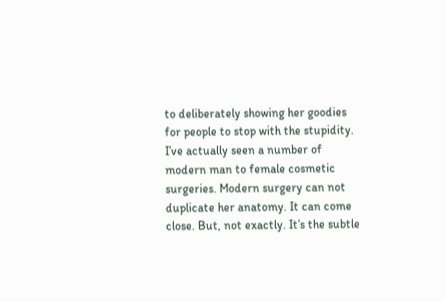to deliberately showing her goodies for people to stop with the stupidity. I’ve actually seen a number of modern man to female cosmetic surgeries. Modern surgery can not duplicate her anatomy. It can come close. But, not exactly. It’s the subtle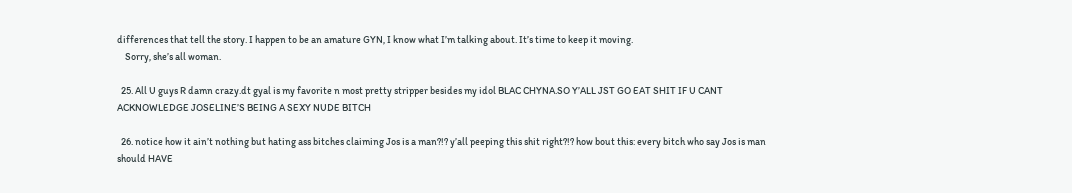differences that tell the story. I happen to be an amature GYN, I know what I’m talking about. It’s time to keep it moving.
    Sorry, she’s all woman.

  25. All U guys R damn crazy.dt gyal is my favorite n most pretty stripper besides my idol BLAC CHYNA.SO Y’ALL JST GO EAT SHIT IF U CANT ACKNOWLEDGE JOSELINE’S BEING A SEXY NUDE BITCH

  26. notice how it ain’t nothing but hating ass bitches claiming Jos is a man?!? y’all peeping this shit right?!? how bout this: every bitch who say Jos is man should HAVE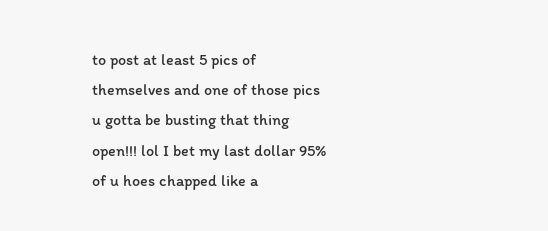to post at least 5 pics of themselves and one of those pics u gotta be busting that thing open!!! lol I bet my last dollar 95% of u hoes chapped like a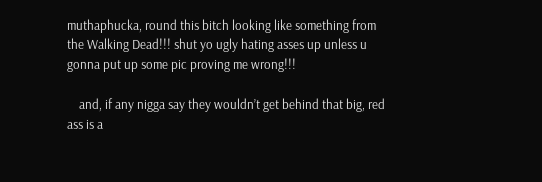muthaphucka, round this bitch looking like something from the Walking Dead!!! shut yo ugly hating asses up unless u gonna put up some pic proving me wrong!!!

    and, if any nigga say they wouldn’t get behind that big, red ass is a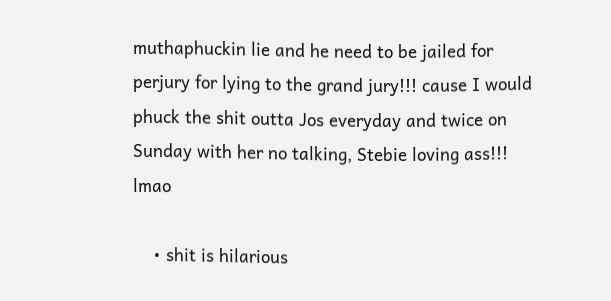muthaphuckin lie and he need to be jailed for perjury for lying to the grand jury!!! cause I would phuck the shit outta Jos everyday and twice on Sunday with her no talking, Stebie loving ass!!! lmao

    • shit is hilarious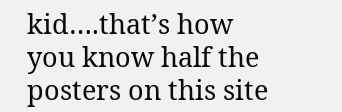kid….that’s how you know half the posters on this site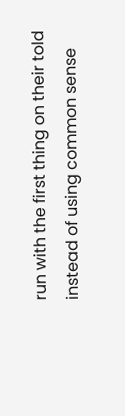run with the first thing on their told instead of using common sense